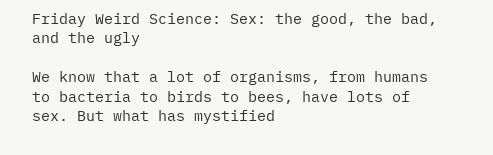Friday Weird Science: Sex: the good, the bad, and the ugly

We know that a lot of organisms, from humans to bacteria to birds to bees, have lots of sex. But what has mystified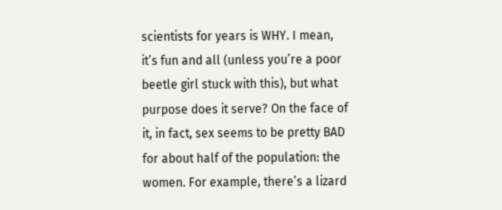scientists for years is WHY. I mean, it’s fun and all (unless you’re a poor beetle girl stuck with this), but what purpose does it serve? On the face of it, in fact, sex seems to be pretty BAD for about half of the population: the women. For example, there’s a lizard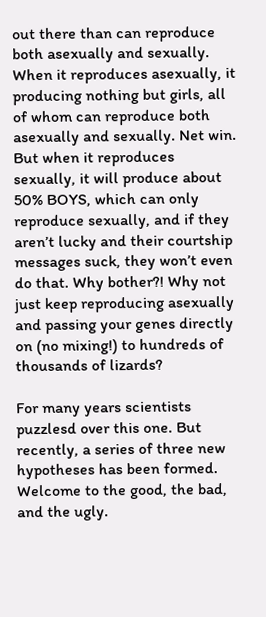out there than can reproduce both asexually and sexually. When it reproduces asexually, it producing nothing but girls, all of whom can reproduce both asexually and sexually. Net win. But when it reproduces sexually, it will produce about 50% BOYS, which can only reproduce sexually, and if they aren’t lucky and their courtship messages suck, they won’t even do that. Why bother?! Why not just keep reproducing asexually and passing your genes directly on (no mixing!) to hundreds of thousands of lizards?

For many years scientists puzzlesd over this one. But recently, a series of three new hypotheses has been formed. Welcome to the good, the bad, and the ugly.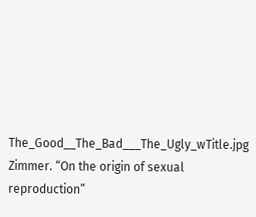The_Good__The_Bad___The_Ugly_wTitle.jpg Zimmer. “On the origin of sexual reproduction”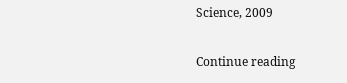Science, 2009

Continue reading